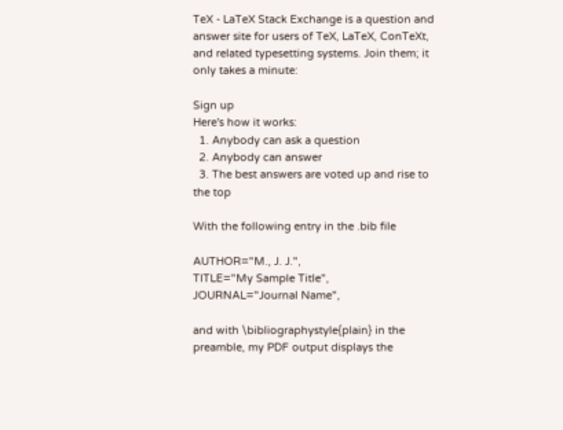TeX - LaTeX Stack Exchange is a question and answer site for users of TeX, LaTeX, ConTeXt, and related typesetting systems. Join them; it only takes a minute:

Sign up
Here's how it works:
  1. Anybody can ask a question
  2. Anybody can answer
  3. The best answers are voted up and rise to the top

With the following entry in the .bib file

AUTHOR="M., J. J.",
TITLE="My Sample Title",
JOURNAL="Journal Name",

and with \bibliographystyle{plain} in the preamble, my PDF output displays the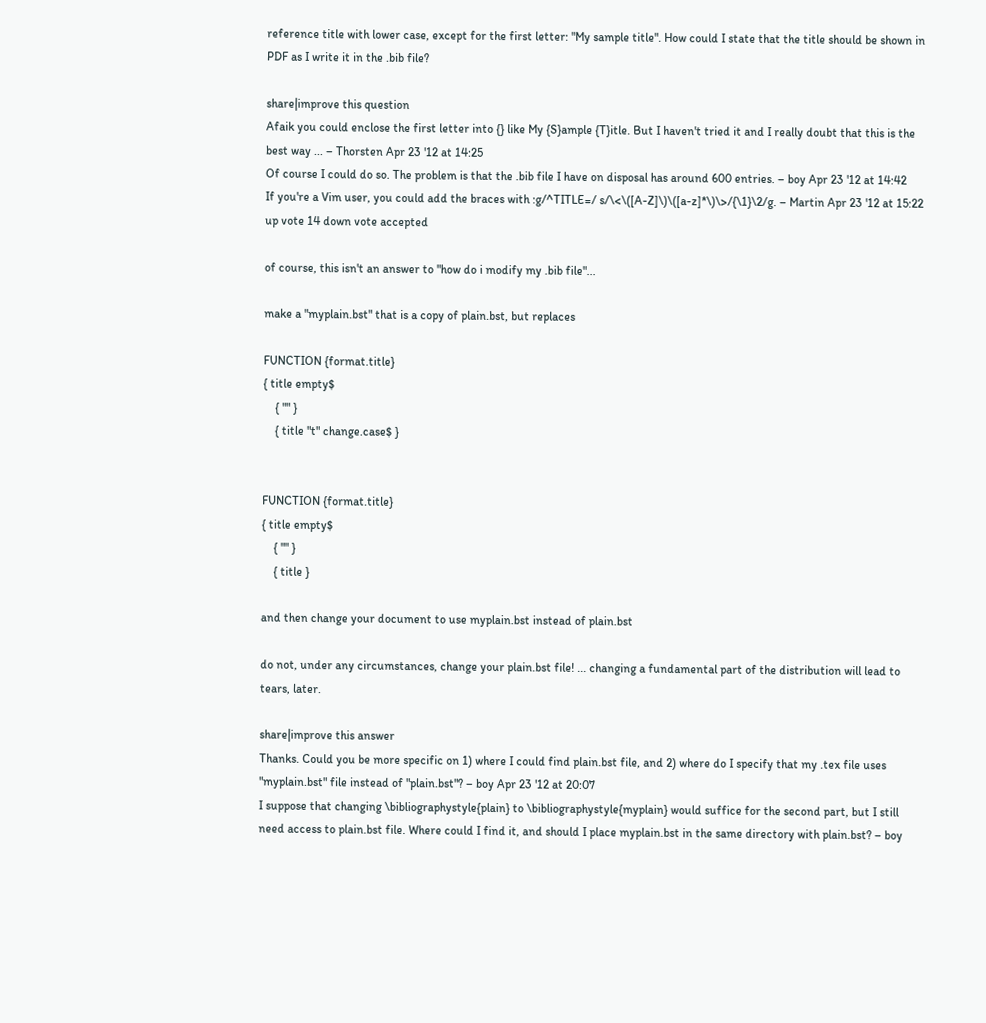reference title with lower case, except for the first letter: "My sample title". How could I state that the title should be shown in PDF as I write it in the .bib file?

share|improve this question
Afaik you could enclose the first letter into {} like My {S}ample {T}itle. But I haven't tried it and I really doubt that this is the best way ... – Thorsten Apr 23 '12 at 14:25
Of course I could do so. The problem is that the .bib file I have on disposal has around 600 entries. – boy Apr 23 '12 at 14:42
If you're a Vim user, you could add the braces with :g/^TITLE=/ s/\<\([A-Z]\)\([a-z]*\)\>/{\1}\2/g. – Martin Apr 23 '12 at 15:22
up vote 14 down vote accepted

of course, this isn't an answer to "how do i modify my .bib file"...

make a "myplain.bst" that is a copy of plain.bst, but replaces

FUNCTION {format.title}
{ title empty$
    { "" }
    { title "t" change.case$ }


FUNCTION {format.title}
{ title empty$
    { "" }
    { title }

and then change your document to use myplain.bst instead of plain.bst

do not, under any circumstances, change your plain.bst file! ... changing a fundamental part of the distribution will lead to tears, later.

share|improve this answer
Thanks. Could you be more specific on 1) where I could find plain.bst file, and 2) where do I specify that my .tex file uses "myplain.bst" file instead of "plain.bst"? – boy Apr 23 '12 at 20:07
I suppose that changing \bibliographystyle{plain} to \bibliographystyle{myplain} would suffice for the second part, but I still need access to plain.bst file. Where could I find it, and should I place myplain.bst in the same directory with plain.bst? – boy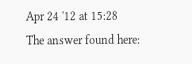Apr 24 '12 at 15:28
The answer found here: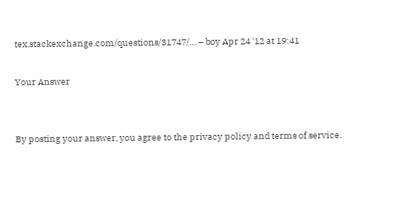tex.stackexchange.com/questions/31747/… – boy Apr 24 '12 at 19:41

Your Answer


By posting your answer, you agree to the privacy policy and terms of service.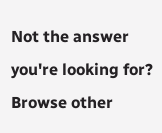Not the answer you're looking for? Browse other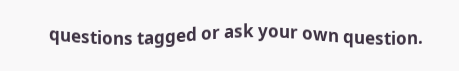questions tagged or ask your own question.